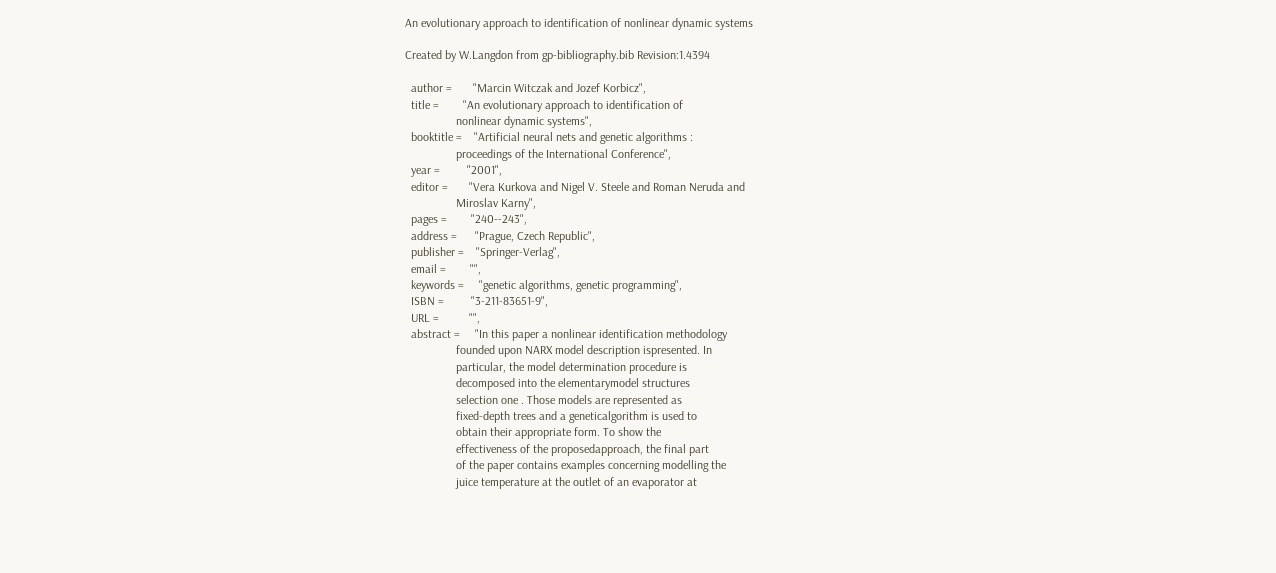An evolutionary approach to identification of nonlinear dynamic systems

Created by W.Langdon from gp-bibliography.bib Revision:1.4394

  author =       "Marcin Witczak and Jozef Korbicz",
  title =        "An evolutionary approach to identification of
                 nonlinear dynamic systems",
  booktitle =    "Artificial neural nets and genetic algorithms :
                 proceedings of the International Conference",
  year =         "2001",
  editor =       "Vera Kurkova and Nigel V. Steele and Roman Neruda and
                 Miroslav Karny",
  pages =        "240--243",
  address =      "Prague, Czech Republic",
  publisher =    "Springer-Verlag",
  email =        "",
  keywords =     "genetic algorithms, genetic programming",
  ISBN =         "3-211-83651-9",
  URL =          "",
  abstract =     "In this paper a nonlinear identification methodology
                 founded upon NARX model description ispresented. In
                 particular, the model determination procedure is
                 decomposed into the elementarymodel structures
                 selection one . Those models are represented as
                 fixed-depth trees and a geneticalgorithm is used to
                 obtain their appropriate form. To show the
                 effectiveness of the proposedapproach, the final part
                 of the paper contains examples concerning modelling the
                 juice temperature at the outlet of an evaporator at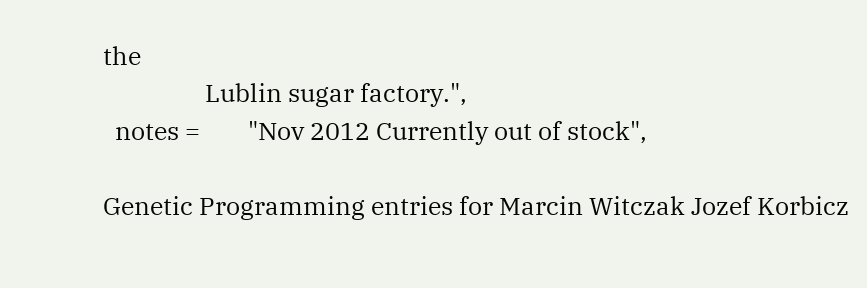the
                 Lublin sugar factory.",
  notes =        "Nov 2012 Currently out of stock",

Genetic Programming entries for Marcin Witczak Jozef Korbicz